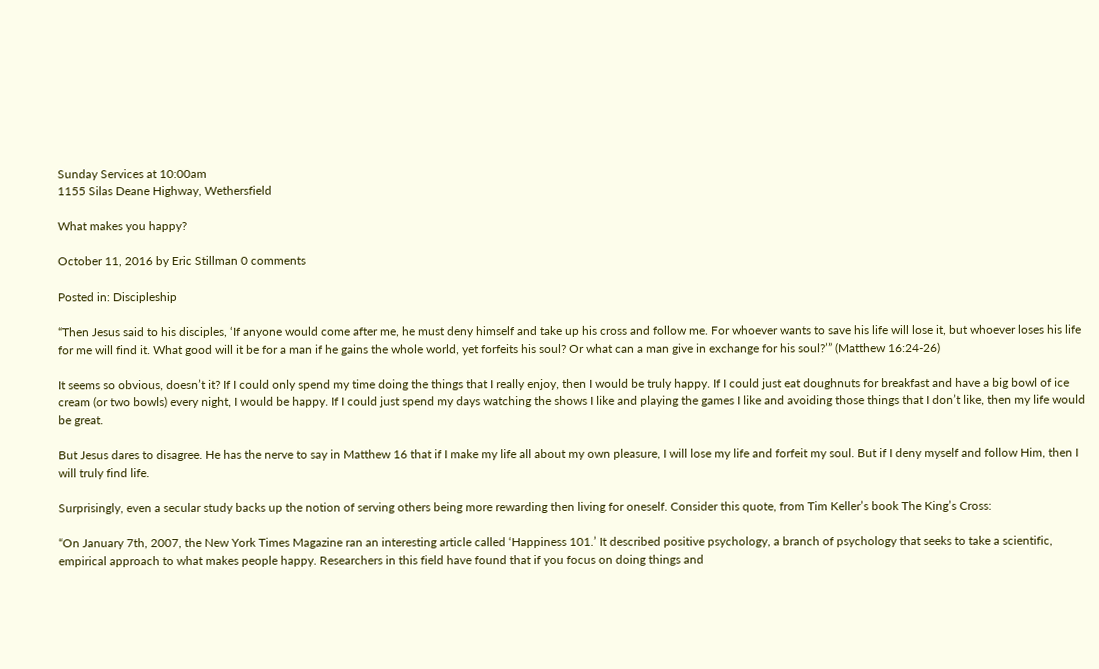Sunday Services at 10:00am
1155 Silas Deane Highway, Wethersfield

What makes you happy?

October 11, 2016 by Eric Stillman 0 comments

Posted in: Discipleship

“Then Jesus said to his disciples, ‘If anyone would come after me, he must deny himself and take up his cross and follow me. For whoever wants to save his life will lose it, but whoever loses his life for me will find it. What good will it be for a man if he gains the whole world, yet forfeits his soul? Or what can a man give in exchange for his soul?’” (Matthew 16:24-26)

It seems so obvious, doesn’t it? If I could only spend my time doing the things that I really enjoy, then I would be truly happy. If I could just eat doughnuts for breakfast and have a big bowl of ice cream (or two bowls) every night, I would be happy. If I could just spend my days watching the shows I like and playing the games I like and avoiding those things that I don’t like, then my life would be great.

But Jesus dares to disagree. He has the nerve to say in Matthew 16 that if I make my life all about my own pleasure, I will lose my life and forfeit my soul. But if I deny myself and follow Him, then I will truly find life.

Surprisingly, even a secular study backs up the notion of serving others being more rewarding then living for oneself. Consider this quote, from Tim Keller’s book The King’s Cross:

“On January 7th, 2007, the New York Times Magazine ran an interesting article called ‘Happiness 101.’ It described positive psychology, a branch of psychology that seeks to take a scientific, empirical approach to what makes people happy. Researchers in this field have found that if you focus on doing things and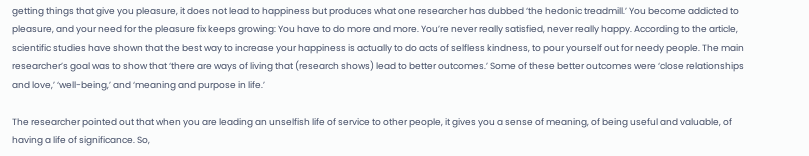getting things that give you pleasure, it does not lead to happiness but produces what one researcher has dubbed ‘the hedonic treadmill.’ You become addicted to pleasure, and your need for the pleasure fix keeps growing: You have to do more and more. You’re never really satisfied, never really happy. According to the article, scientific studies have shown that the best way to increase your happiness is actually to do acts of selfless kindness, to pour yourself out for needy people. The main researcher’s goal was to show that ‘there are ways of living that (research shows) lead to better outcomes.’ Some of these better outcomes were ‘close relationships and love,’ ‘well-being,’ and ‘meaning and purpose in life.’

The researcher pointed out that when you are leading an unselfish life of service to other people, it gives you a sense of meaning, of being useful and valuable, of having a life of significance. So,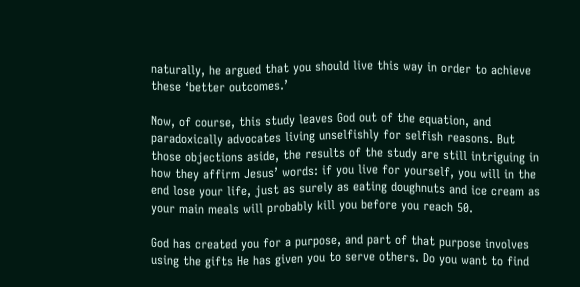naturally, he argued that you should live this way in order to achieve these ‘better outcomes.’

Now, of course, this study leaves God out of the equation, and paradoxically advocates living unselfishly for selfish reasons. But those objections aside, the results of the study are still intriguing in how they affirm Jesus’ words: if you live for yourself, you will in the end lose your life, just as surely as eating doughnuts and ice cream as your main meals will probably kill you before you reach 50.

God has created you for a purpose, and part of that purpose involves using the gifts He has given you to serve others. Do you want to find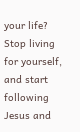your life? Stop living for yourself, and start following Jesus and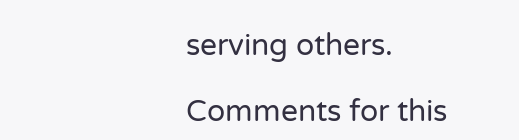serving others.

Comments for this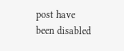post have been disabled